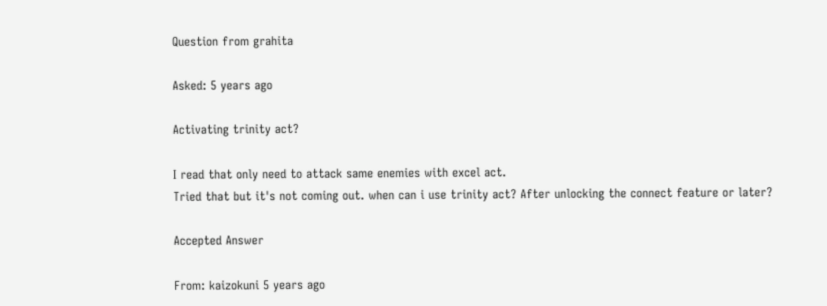Question from grahita

Asked: 5 years ago

Activating trinity act?

I read that only need to attack same enemies with excel act.
Tried that but it's not coming out. when can i use trinity act? After unlocking the connect feature or later?

Accepted Answer

From: kaizokuni 5 years ago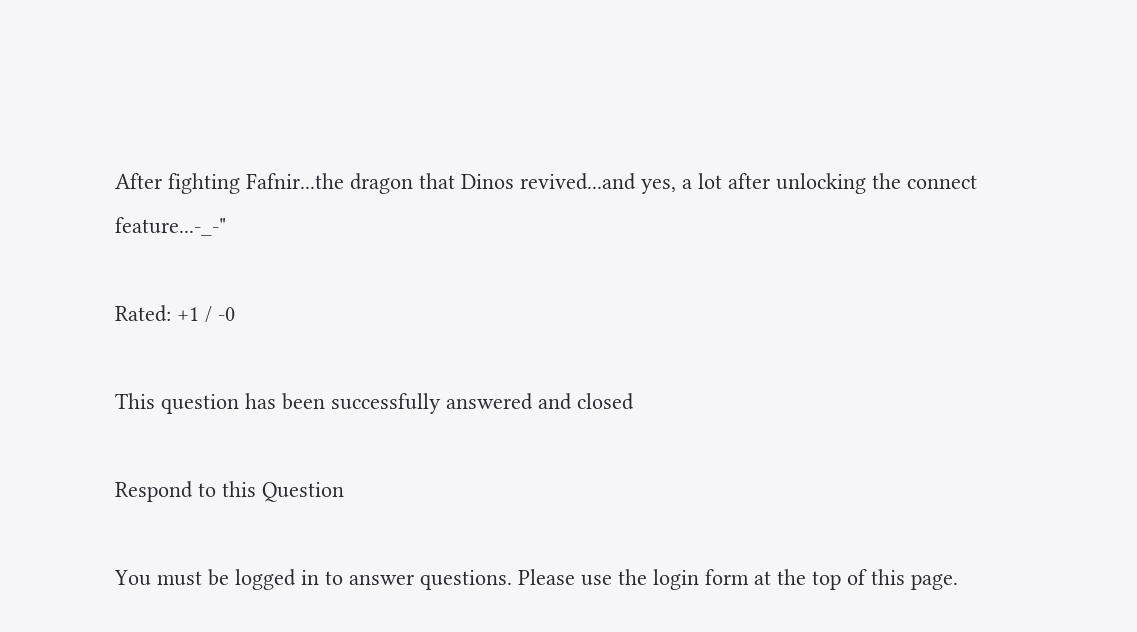After fighting Fafnir...the dragon that Dinos revived...and yes, a lot after unlocking the connect feature...-_-"

Rated: +1 / -0

This question has been successfully answered and closed

Respond to this Question

You must be logged in to answer questions. Please use the login form at the top of this page.